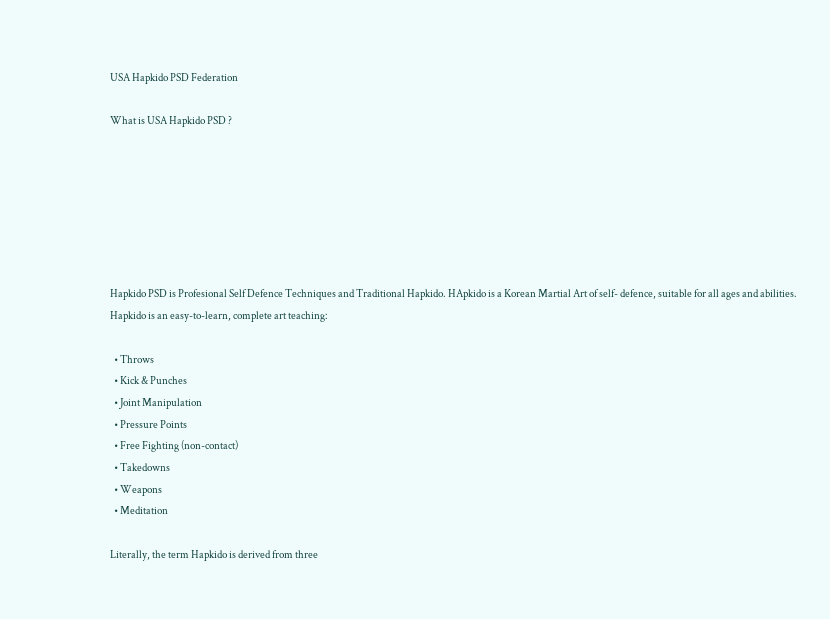USA Hapkido PSD Federation

What is USA Hapkido PSD ?







Hapkido PSD is Profesional Self Defence Techniques and Traditional Hapkido. HApkido is a Korean Martial Art of self- defence, suitable for all ages and abilities. Hapkido is an easy-to-learn, complete art teaching:

  • Throws
  • Kick & Punches
  • Joint Manipulation
  • Pressure Points
  • Free Fighting (non-contact)
  • Takedowns
  • Weapons
  • Meditation

Literally, the term Hapkido is derived from three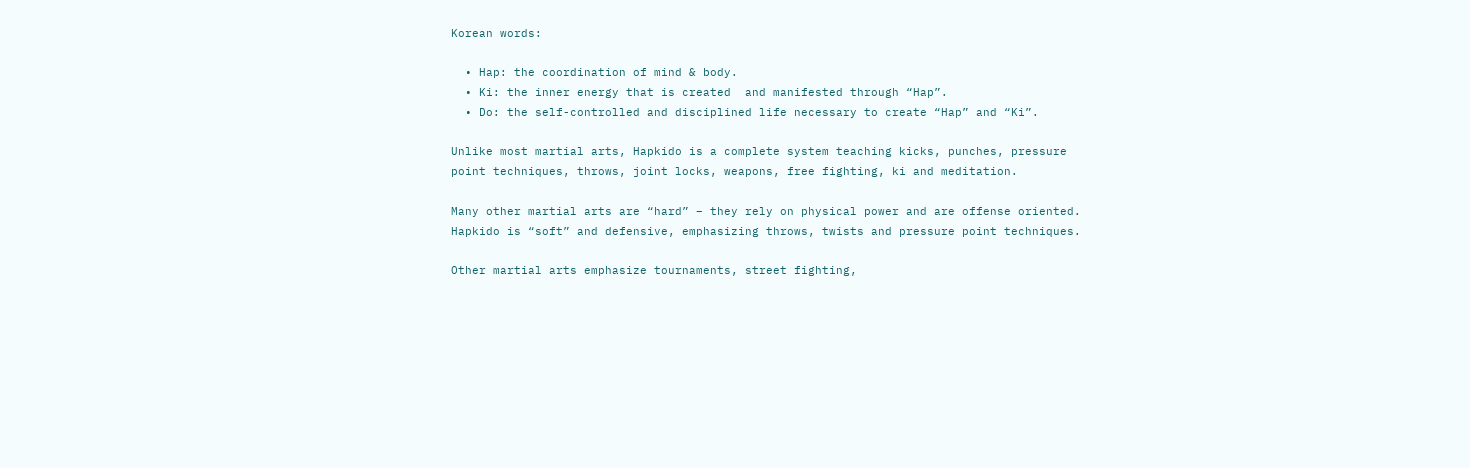Korean words:

  • Hap: the coordination of mind & body.
  • Ki: the inner energy that is created  and manifested through “Hap”.
  • Do: the self-controlled and disciplined life necessary to create “Hap” and “Ki”.

Unlike most martial arts, Hapkido is a complete system teaching kicks, punches, pressure point techniques, throws, joint locks, weapons, free fighting, ki and meditation.

Many other martial arts are “hard” – they rely on physical power and are offense oriented. Hapkido is “soft” and defensive, emphasizing throws, twists and pressure point techniques.

Other martial arts emphasize tournaments, street fighting,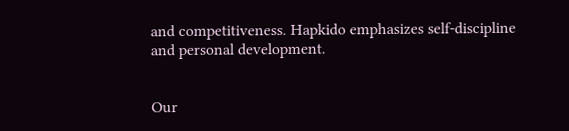and competitiveness. Hapkido emphasizes self-discipline and personal development.


Our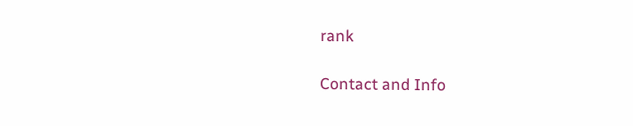rank

Contact and Info